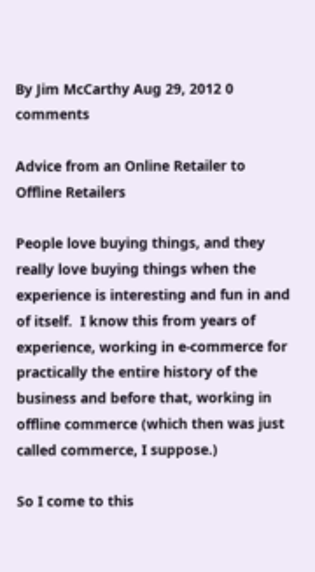By Jim McCarthy Aug 29, 2012 0 comments

Advice from an Online Retailer to Offline Retailers

People love buying things, and they really love buying things when the experience is interesting and fun in and of itself.  I know this from years of experience, working in e-commerce for practically the entire history of the business and before that, working in offline commerce (which then was just called commerce, I suppose.)

So I come to this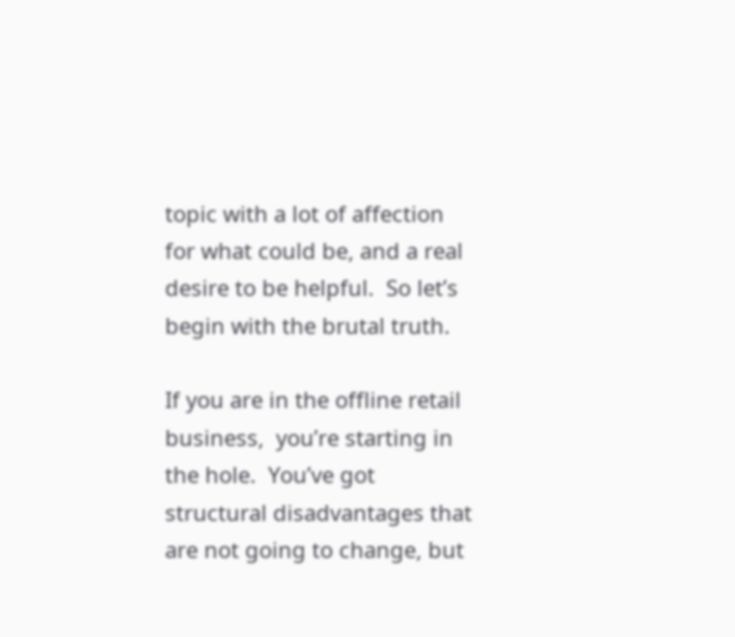topic with a lot of affection for what could be, and a real desire to be helpful.  So let’s begin with the brutal truth.

If you are in the offline retail business,  you’re starting in the hole.  You’ve got structural disadvantages that are not going to change, but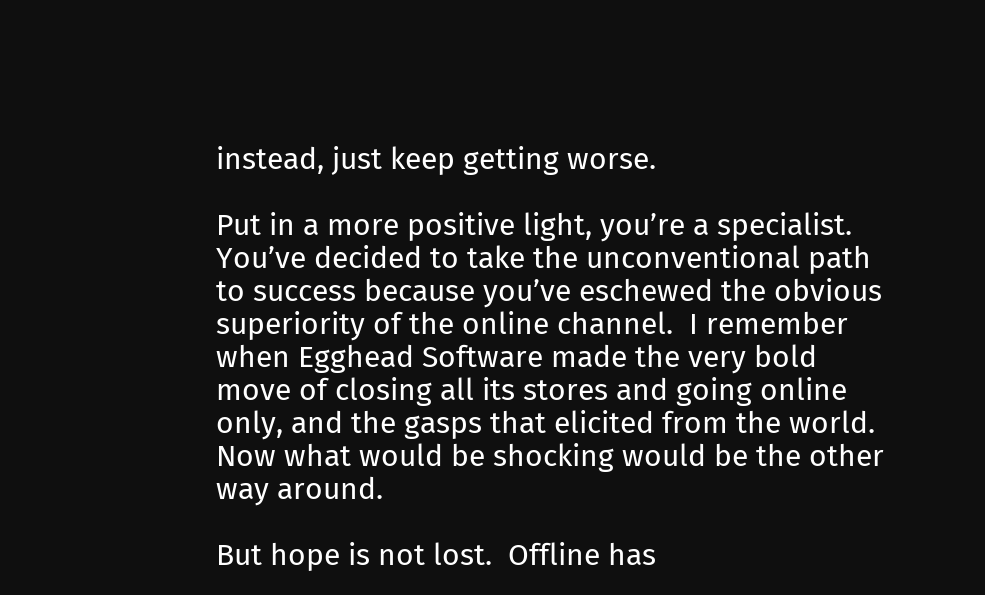instead, just keep getting worse.

Put in a more positive light, you’re a specialist.  You’ve decided to take the unconventional path to success because you’ve eschewed the obvious superiority of the online channel.  I remember when Egghead Software made the very bold move of closing all its stores and going online only, and the gasps that elicited from the world. Now what would be shocking would be the other way around.

But hope is not lost.  Offline has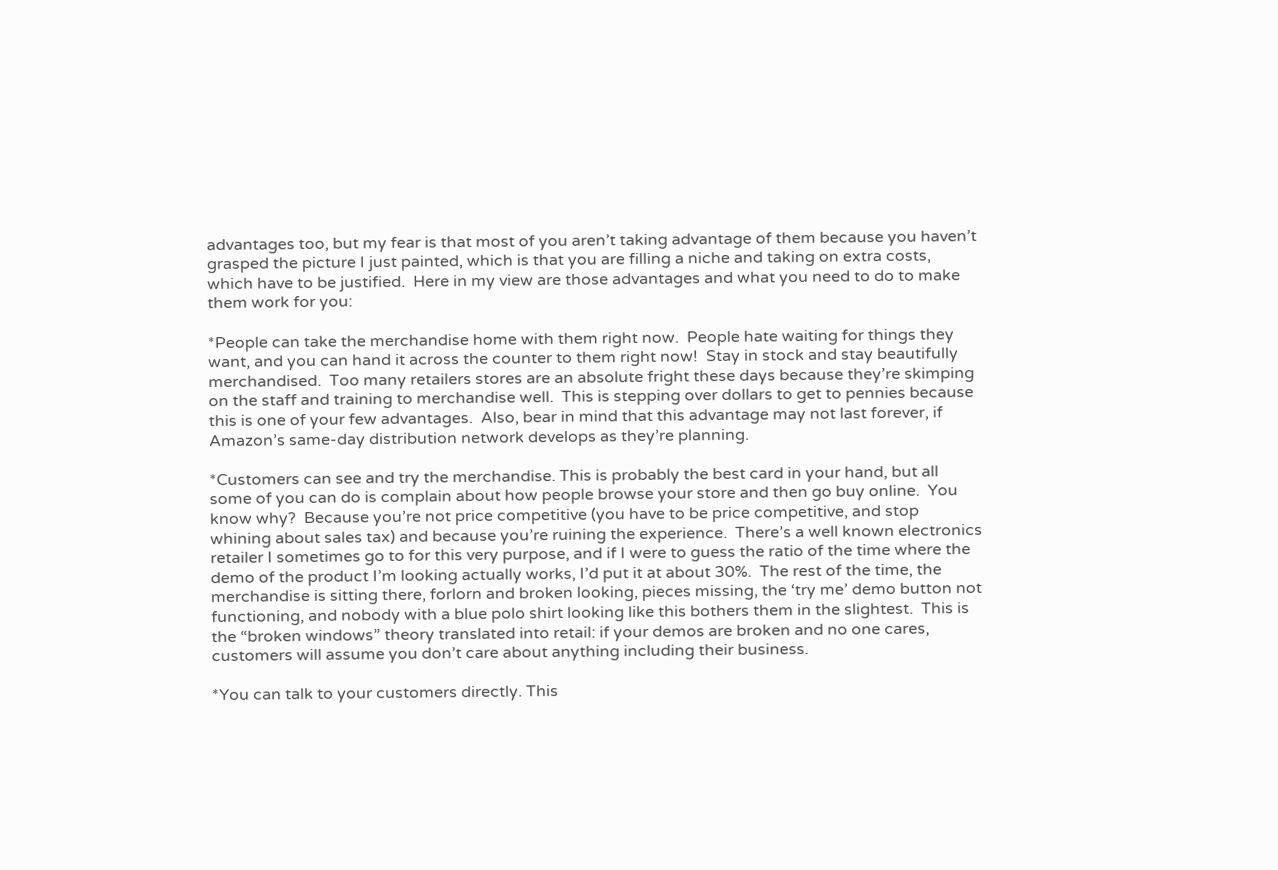advantages too, but my fear is that most of you aren’t taking advantage of them because you haven’t grasped the picture I just painted, which is that you are filling a niche and taking on extra costs, which have to be justified.  Here in my view are those advantages and what you need to do to make them work for you:

*People can take the merchandise home with them right now.  People hate waiting for things they want, and you can hand it across the counter to them right now!  Stay in stock and stay beautifully merchandised.  Too many retailers stores are an absolute fright these days because they’re skimping on the staff and training to merchandise well.  This is stepping over dollars to get to pennies because this is one of your few advantages.  Also, bear in mind that this advantage may not last forever, if Amazon’s same-day distribution network develops as they’re planning.

*Customers can see and try the merchandise. This is probably the best card in your hand, but all some of you can do is complain about how people browse your store and then go buy online.  You know why?  Because you’re not price competitive (you have to be price competitive, and stop whining about sales tax) and because you’re ruining the experience.  There’s a well known electronics retailer I sometimes go to for this very purpose, and if I were to guess the ratio of the time where the demo of the product I’m looking actually works, I’d put it at about 30%.  The rest of the time, the merchandise is sitting there, forlorn and broken looking, pieces missing, the ‘try me’ demo button not functioning, and nobody with a blue polo shirt looking like this bothers them in the slightest.  This is the “broken windows” theory translated into retail: if your demos are broken and no one cares, customers will assume you don’t care about anything including their business.

*You can talk to your customers directly. This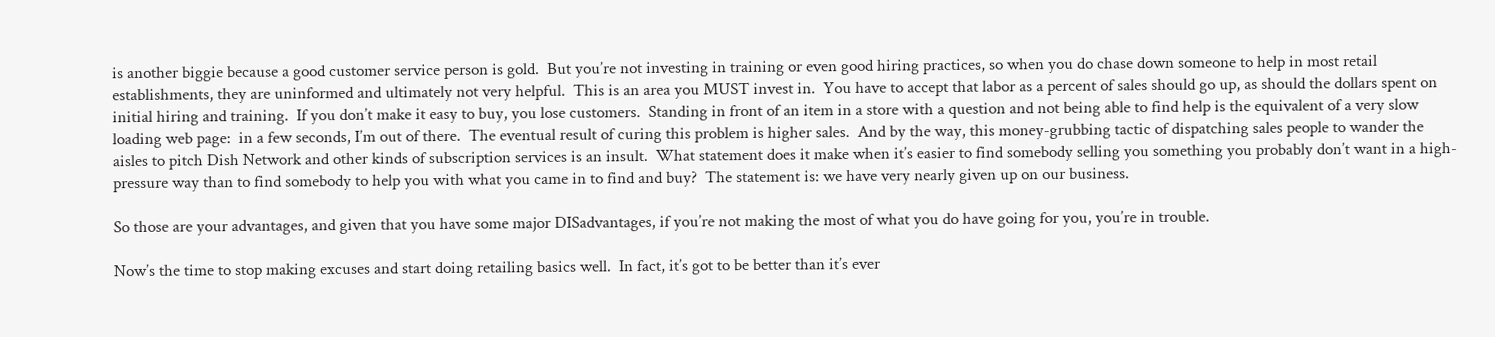is another biggie because a good customer service person is gold.  But you’re not investing in training or even good hiring practices, so when you do chase down someone to help in most retail establishments, they are uninformed and ultimately not very helpful.  This is an area you MUST invest in.  You have to accept that labor as a percent of sales should go up, as should the dollars spent on initial hiring and training.  If you don’t make it easy to buy, you lose customers.  Standing in front of an item in a store with a question and not being able to find help is the equivalent of a very slow loading web page:  in a few seconds, I’m out of there.  The eventual result of curing this problem is higher sales.  And by the way, this money-grubbing tactic of dispatching sales people to wander the aisles to pitch Dish Network and other kinds of subscription services is an insult.  What statement does it make when it’s easier to find somebody selling you something you probably don’t want in a high-pressure way than to find somebody to help you with what you came in to find and buy?  The statement is: we have very nearly given up on our business.

So those are your advantages, and given that you have some major DISadvantages, if you’re not making the most of what you do have going for you, you’re in trouble.

Now’s the time to stop making excuses and start doing retailing basics well.  In fact, it’s got to be better than it’s ever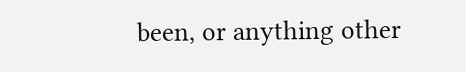been, or anything other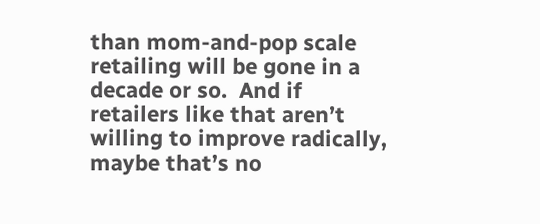than mom-and-pop scale retailing will be gone in a decade or so.  And if retailers like that aren’t willing to improve radically, maybe that’s no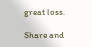great loss.

Share and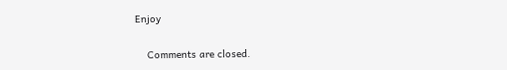Enjoy

    Comments are closed.